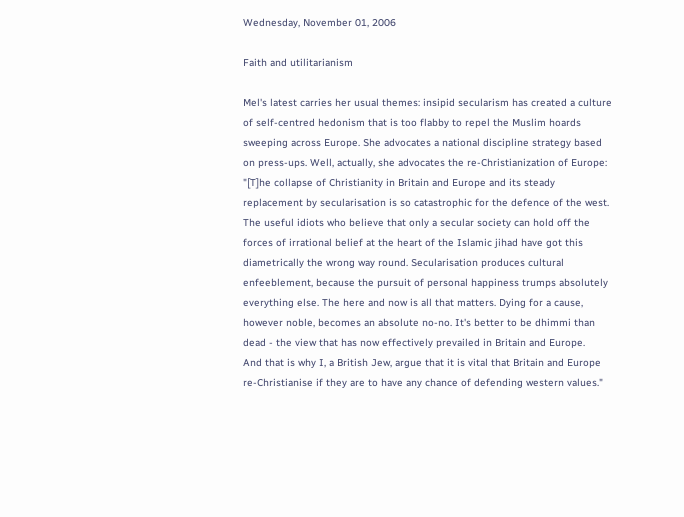Wednesday, November 01, 2006

Faith and utilitarianism

Mel's latest carries her usual themes: insipid secularism has created a culture of self-centred hedonism that is too flabby to repel the Muslim hoards sweeping across Europe. She advocates a national discipline strategy based on press-ups. Well, actually, she advocates the re-Christianization of Europe:
"[T]he collapse of Christianity in Britain and Europe and its steady replacement by secularisation is so catastrophic for the defence of the west. The useful idiots who believe that only a secular society can hold off the forces of irrational belief at the heart of the Islamic jihad have got this diametrically the wrong way round. Secularisation produces cultural enfeeblement, because the pursuit of personal happiness trumps absolutely everything else. The here and now is all that matters. Dying for a cause, however noble, becomes an absolute no-no. It's better to be dhimmi than dead - the view that has now effectively prevailed in Britain and Europe.
And that is why I, a British Jew, argue that it is vital that Britain and Europe re-Christianise if they are to have any chance of defending western values."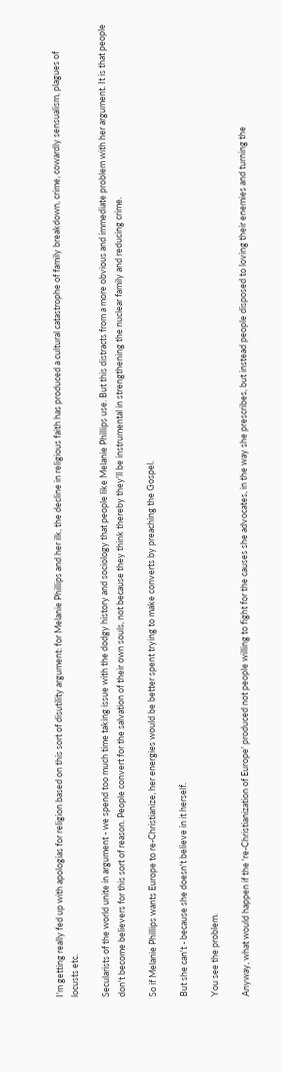I'm getting really fed up with apologias for religion based on this sort of disutility argument: for Melanie Phillips and her ilk, the decline in religious faith has produced a cultural catastrophe of family breakdown, crime, cowardly sensualism, plagues of locusts etc.

Secularists of the world unite in argument - we spend too much time taking issue with the dodgy history and sociology that people like Melanie Phillips use. But this distracts from a more obvious and immediate problem with her argument. It is that people don't become believers for this sort of reason. People convert for the salvation of their own souls, not because they think thereby they'll be instrumental in strengthening the nuclear family and reducing crime.

So if Melanie Phillips wants Europe to re-Christianize, her energies would be better spent trying to make converts by preaching the Gospel.

But she can't - because she doesn't believe in it herself.

You see the problem.

Anyway, what would happen if the 're-Christianization of Europe' produced not people willing to fight for the causes she advocates, in the way she prescribes, but instead people disposed to loving their enemies and turning the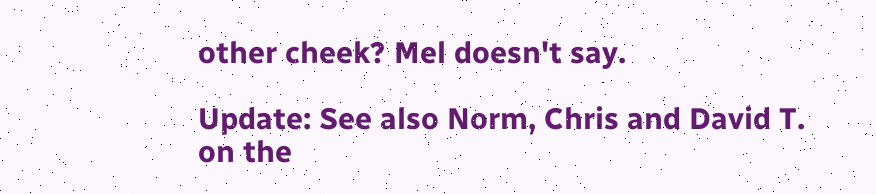other cheek? Mel doesn't say.

Update: See also Norm, Chris and David T. on the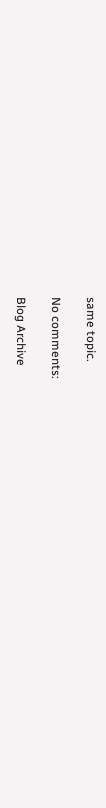same topic.

No comments:

Blog Archive